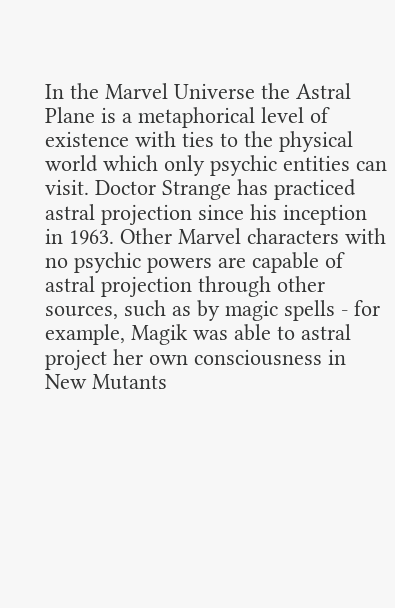In the Marvel Universe the Astral Plane is a metaphorical level of existence with ties to the physical world which only psychic entities can visit. Doctor Strange has practiced astral projection since his inception in 1963. Other Marvel characters with no psychic powers are capable of astral projection through other sources, such as by magic spells - for example, Magik was able to astral project her own consciousness in New Mutants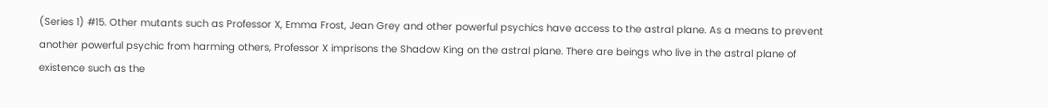(Series 1) #15. Other mutants such as Professor X, Emma Frost, Jean Grey and other powerful psychics have access to the astral plane. As a means to prevent another powerful psychic from harming others, Professor X imprisons the Shadow King on the astral plane. There are beings who live in the astral plane of existence such as the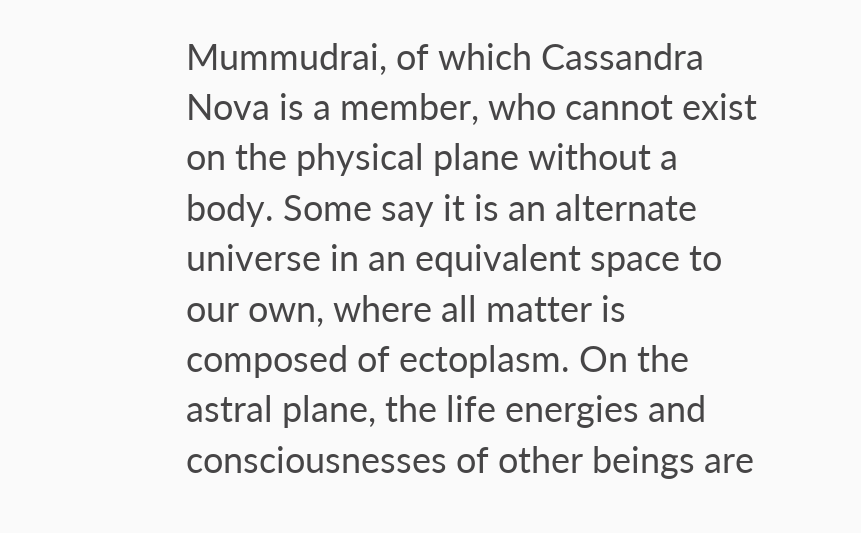Mummudrai, of which Cassandra Nova is a member, who cannot exist on the physical plane without a body. Some say it is an alternate universe in an equivalent space to our own, where all matter is composed of ectoplasm. On the astral plane, the life energies and consciousnesses of other beings are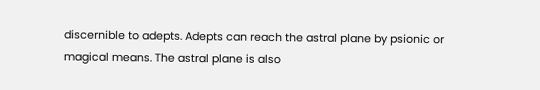discernible to adepts. Adepts can reach the astral plane by psionic or magical means. The astral plane is also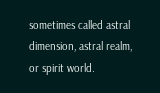sometimes called astral dimension, astral realm, or spirit world.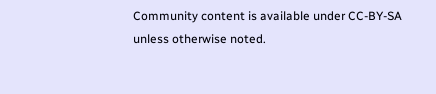Community content is available under CC-BY-SA unless otherwise noted.